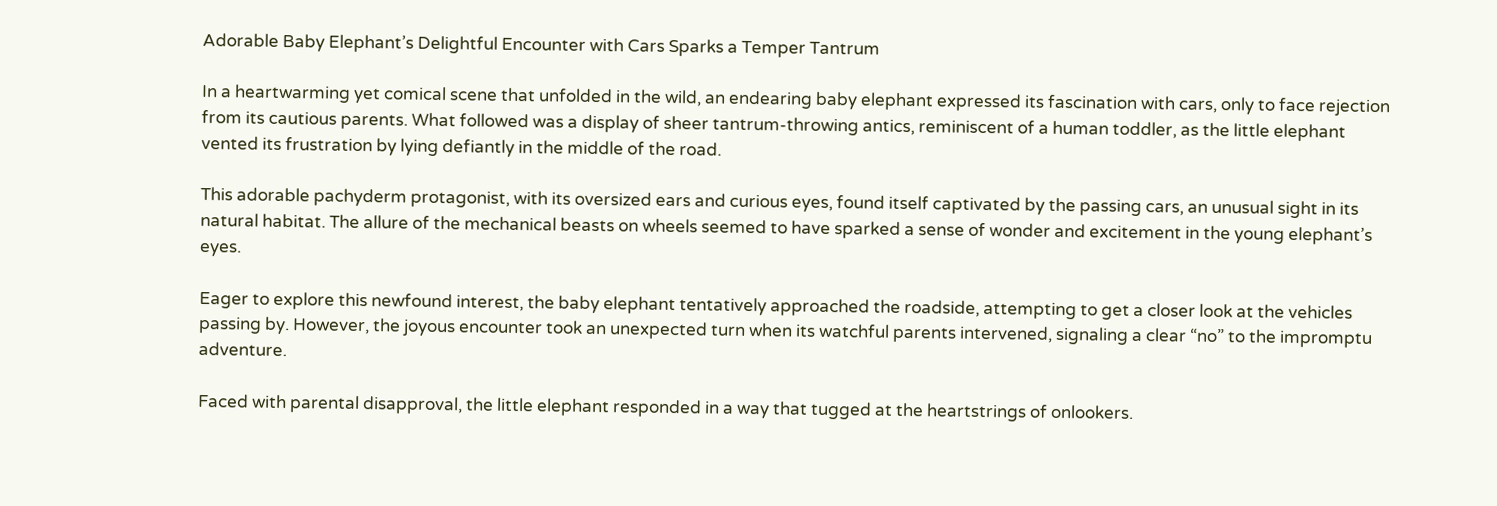Adorable Baby Elephant’s Delightful Encounter with Cars Sparks a Temper Tantrum

In a heartwarming yet comical scene that unfolded in the wild, an endearing baby elephant expressed its fascination with cars, only to face rejection from its cautious parents. What followed was a display of sheer tantrum-throwing antics, reminiscent of a human toddler, as the little elephant vented its frustration by lying defiantly in the middle of the road.

This adorable pachyderm protagonist, with its oversized ears and curious eyes, found itself captivated by the passing cars, an unusual sight in its natural habitat. The allure of the mechanical beasts on wheels seemed to have sparked a sense of wonder and excitement in the young elephant’s eyes.

Eager to explore this newfound interest, the baby elephant tentatively approached the roadside, attempting to get a closer look at the vehicles passing by. However, the joyous encounter took an unexpected turn when its watchful parents intervened, signaling a clear “no” to the impromptu adventure.

Faced with parental disapproval, the little elephant responded in a way that tugged at the heartstrings of onlookers.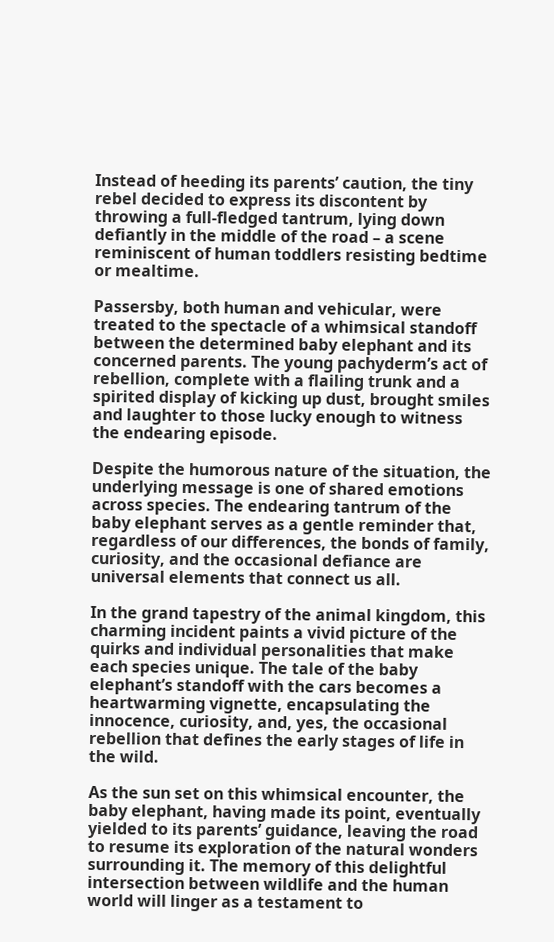Instead of heeding its parents’ caution, the tiny rebel decided to express its discontent by throwing a full-fledged tantrum, lying down defiantly in the middle of the road – a scene reminiscent of human toddlers resisting bedtime or mealtime.

Passersby, both human and vehicular, were treated to the spectacle of a whimsical standoff between the determined baby elephant and its concerned parents. The young pachyderm’s act of rebellion, complete with a flailing trunk and a spirited display of kicking up dust, brought smiles and laughter to those lucky enough to witness the endearing episode.

Despite the humorous nature of the situation, the underlying message is one of shared emotions across species. The endearing tantrum of the baby elephant serves as a gentle reminder that, regardless of our differences, the bonds of family, curiosity, and the occasional defiance are universal elements that connect us all.

In the grand tapestry of the animal kingdom, this charming incident paints a vivid picture of the quirks and individual personalities that make each species unique. The tale of the baby elephant’s standoff with the cars becomes a heartwarming vignette, encapsulating the innocence, curiosity, and, yes, the occasional rebellion that defines the early stages of life in the wild.

As the sun set on this whimsical encounter, the baby elephant, having made its point, eventually yielded to its parents’ guidance, leaving the road to resume its exploration of the natural wonders surrounding it. The memory of this delightful intersection between wildlife and the human world will linger as a testament to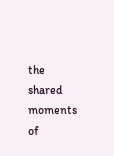the shared moments of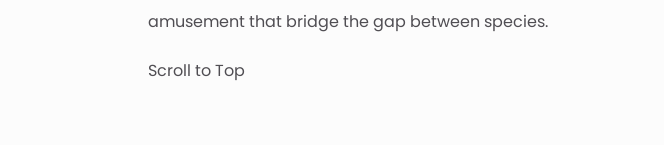amusement that bridge the gap between species.

Scroll to Top